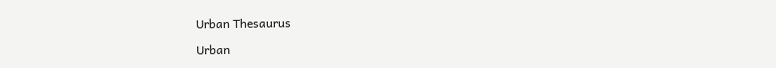Urban Thesaurus

Urban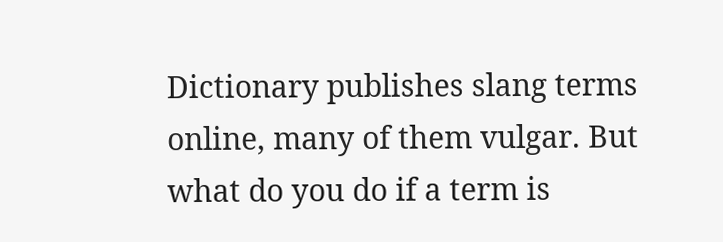Dictionary publishes slang terms online, many of them vulgar. But what do you do if a term is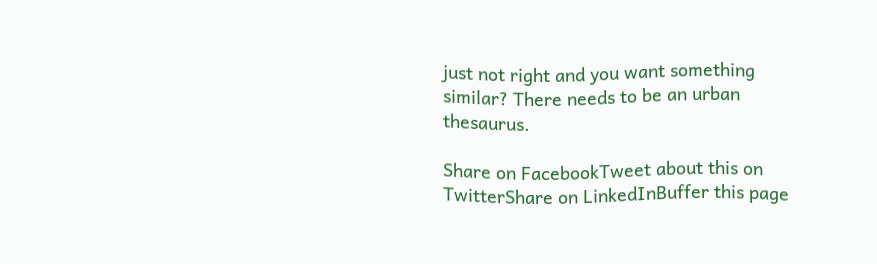just not right and you want something similar? There needs to be an urban thesaurus.

Share on FacebookTweet about this on TwitterShare on LinkedInBuffer this page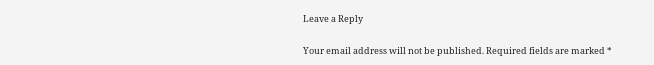Leave a Reply

Your email address will not be published. Required fields are marked *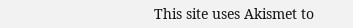This site uses Akismet to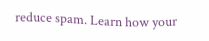reduce spam. Learn how your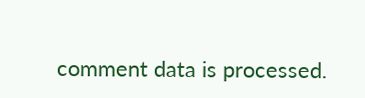comment data is processed.